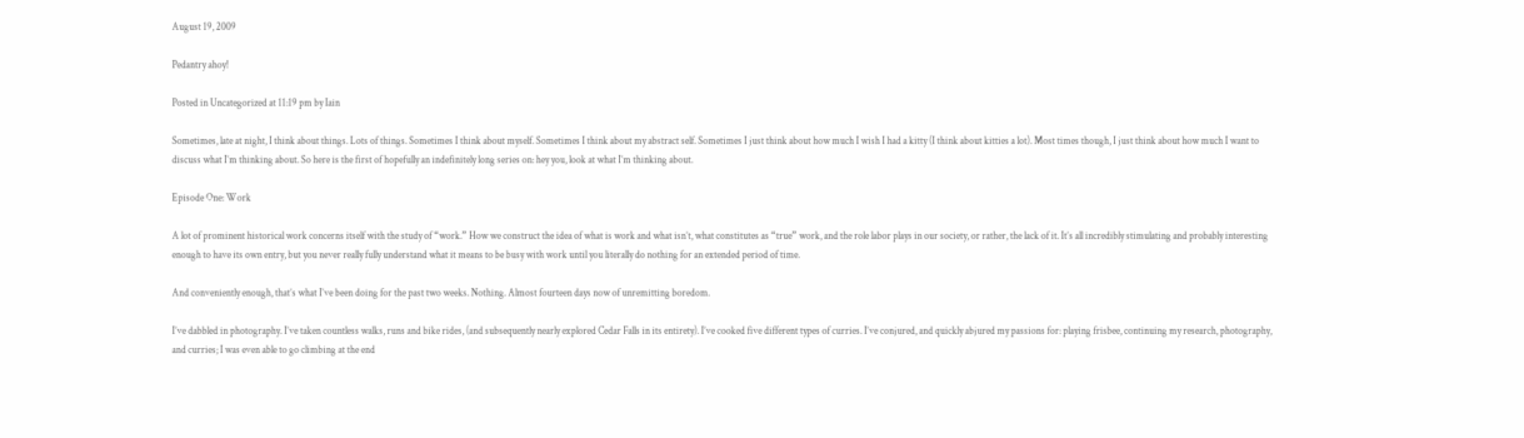August 19, 2009

Pedantry ahoy!

Posted in Uncategorized at 11:19 pm by Iain

Sometimes, late at night, I think about things. Lots of things. Sometimes I think about myself. Sometimes I think about my abstract self. Sometimes I just think about how much I wish I had a kitty (I think about kitties a lot). Most times though, I just think about how much I want to discuss what I’m thinking about. So here is the first of hopefully an indefinitely long series on: hey you, look at what I’m thinking about.

Episode One: Work

A lot of prominent historical work concerns itself with the study of “work.” How we construct the idea of what is work and what isn’t, what constitutes as “true” work, and the role labor plays in our society, or rather, the lack of it. It’s all incredibly stimulating and probably interesting enough to have its own entry, but you never really fully understand what it means to be busy with work until you literally do nothing for an extended period of time.

And conveniently enough, that’s what I’ve been doing for the past two weeks. Nothing. Almost fourteen days now of unremitting boredom.

I’ve dabbled in photography. I’ve taken countless walks, runs and bike rides, (and subsequently nearly explored Cedar Falls in its entirety). I’ve cooked five different types of curries. I’ve conjured, and quickly abjured my passions for: playing frisbee, continuing my research, photography, and curries; I was even able to go climbing at the end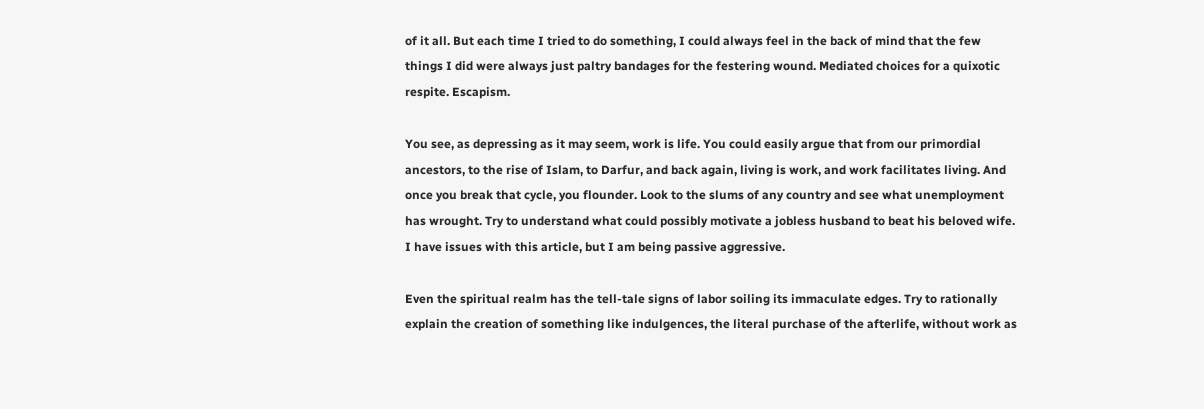of it all. But each time I tried to do something, I could always feel in the back of mind that the few things I did were always just paltry bandages for the festering wound. Mediated choices for a quixotic respite. Escapism.

You see, as depressing as it may seem, work is life. You could easily argue that from our primordial ancestors, to the rise of Islam, to Darfur, and back again, living is work, and work facilitates living. And once you break that cycle, you flounder. Look to the slums of any country and see what unemployment has wrought. Try to understand what could possibly motivate a jobless husband to beat his beloved wife. I have issues with this article, but I am being passive aggressive.

Even the spiritual realm has the tell-tale signs of labor soiling its immaculate edges. Try to rationally explain the creation of something like indulgences, the literal purchase of the afterlife, without work as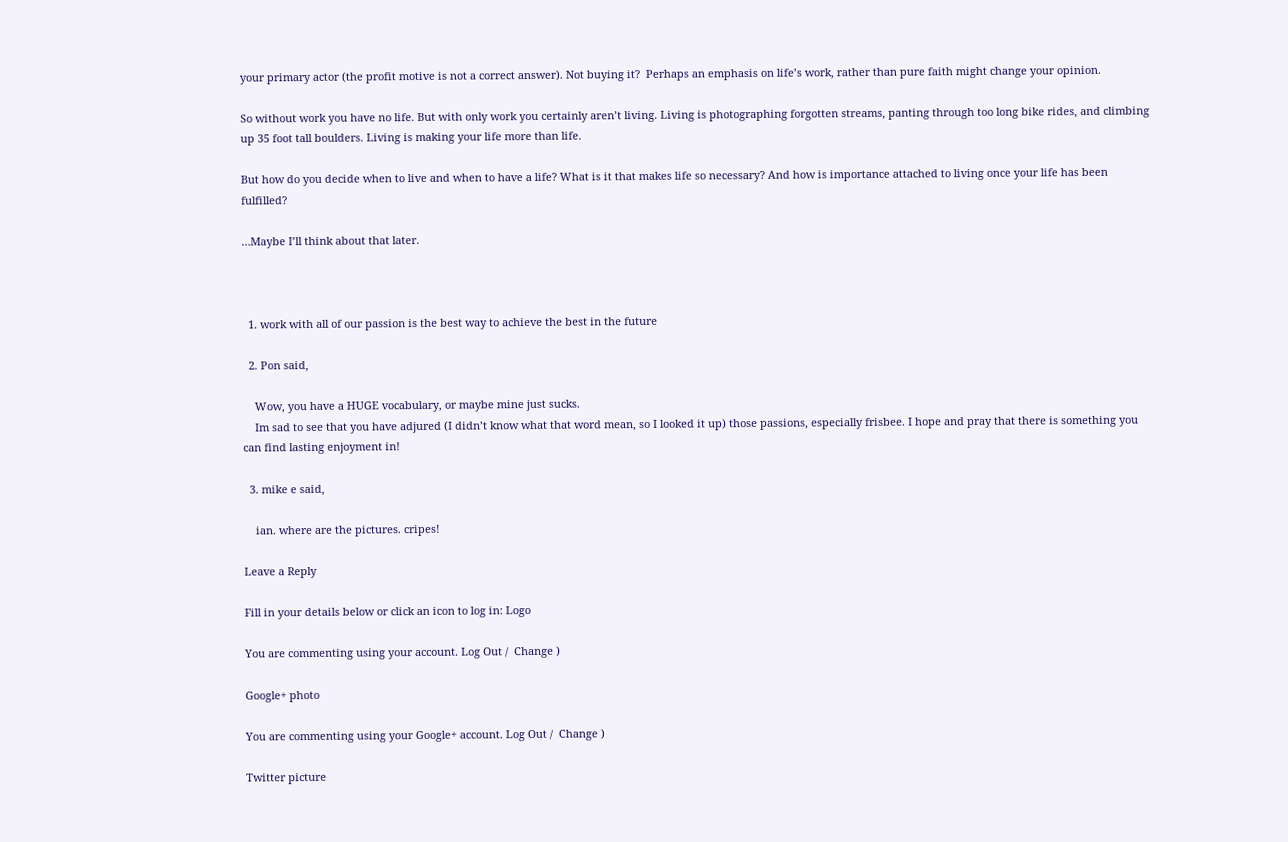your primary actor (the profit motive is not a correct answer). Not buying it?  Perhaps an emphasis on life’s work, rather than pure faith might change your opinion.

So without work you have no life. But with only work you certainly aren’t living. Living is photographing forgotten streams, panting through too long bike rides, and climbing up 35 foot tall boulders. Living is making your life more than life.

But how do you decide when to live and when to have a life? What is it that makes life so necessary? And how is importance attached to living once your life has been fulfilled?

…Maybe I’ll think about that later.



  1. work with all of our passion is the best way to achieve the best in the future

  2. Pon said,

    Wow, you have a HUGE vocabulary, or maybe mine just sucks.
    Im sad to see that you have adjured (I didn’t know what that word mean, so I looked it up) those passions, especially frisbee. I hope and pray that there is something you can find lasting enjoyment in!

  3. mike e said,

    ian. where are the pictures. cripes!

Leave a Reply

Fill in your details below or click an icon to log in: Logo

You are commenting using your account. Log Out /  Change )

Google+ photo

You are commenting using your Google+ account. Log Out /  Change )

Twitter picture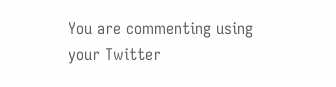You are commenting using your Twitter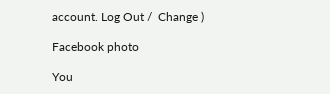account. Log Out /  Change )

Facebook photo

You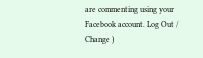are commenting using your Facebook account. Log Out /  Change )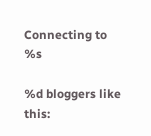Connecting to %s

%d bloggers like this: